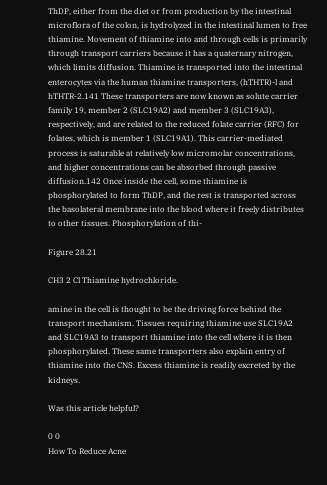ThDP, either from the diet or from production by the intestinal microflora of the colon, is hydrolyzed in the intestinal lumen to free thiamine. Movement of thiamine into and through cells is primarily through transport carriers because it has a quaternary nitrogen, which limits diffusion. Thiamine is transported into the intestinal enterocytes via the human thiamine transporters, (hTHTR)-l and hTHTR-2.141 These transporters are now known as solute carrier family 19, member 2 (SLC19A2) and member 3 (SLC19A3), respectively, and are related to the reduced folate carrier (RFC) for folates, which is member 1 (SLC19A1). This carrier-mediated process is saturable at relatively low micromolar concentrations, and higher concentrations can be absorbed through passive diffusion.142 Once inside the cell, some thiamine is phosphorylated to form ThDP, and the rest is transported across the basolateral membrane into the blood where it freely distributes to other tissues. Phosphorylation of thi-

Figure 28.21

CH3 2 Cl Thiamine hydrochloride.

amine in the cell is thought to be the driving force behind the transport mechanism. Tissues requiring thiamine use SLC19A2 and SLC19A3 to transport thiamine into the cell where it is then phosphorylated. These same transporters also explain entry of thiamine into the CNS. Excess thiamine is readily excreted by the kidneys.

Was this article helpful?

0 0
How To Reduce Acne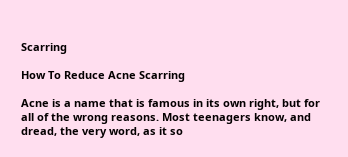Scarring

How To Reduce Acne Scarring

Acne is a name that is famous in its own right, but for all of the wrong reasons. Most teenagers know, and dread, the very word, as it so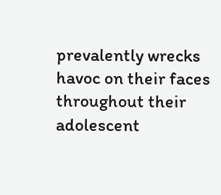prevalently wrecks havoc on their faces throughout their adolescent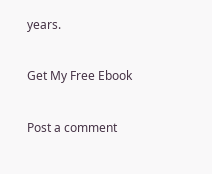years.

Get My Free Ebook

Post a comment